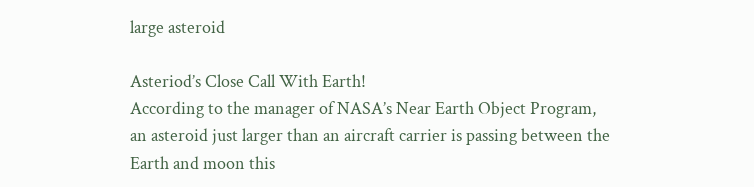large asteroid

Asteriod’s Close Call With Earth!
According to the manager of NASA’s Near Earth Object Program, an asteroid just larger than an aircraft carrier is passing between the Earth and moon this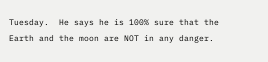Tuesday.  He says he is 100% sure that the Earth and the moon are NOT in any danger.